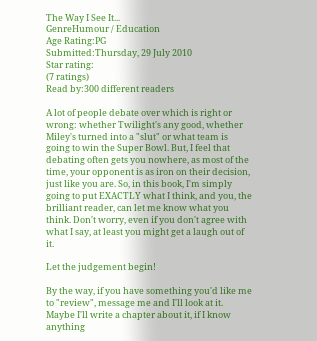The Way I See It...
GenreHumour / Education
Age Rating:PG
Submitted:Thursday, 29 July 2010
Star rating:
(7 ratings)
Read by:300 different readers

A lot of people debate over which is right or wrong: whether Twilight's any good, whether Miley's turned into a "slut" or what team is going to win the Super Bowl. But, I feel that debating often gets you nowhere, as most of the time, your opponent is as iron on their decision, just like you are. So, in this book, I'm simply going to put EXACTLY what I think, and you, the brilliant reader, can let me know what you think. Don't worry, even if you don't agree with what I say, at least you might get a laugh out of it.

Let the judgement begin!

By the way, if you have something you'd like me to "review", message me and I'll look at it. Maybe I'll write a chapter about it, if I know anything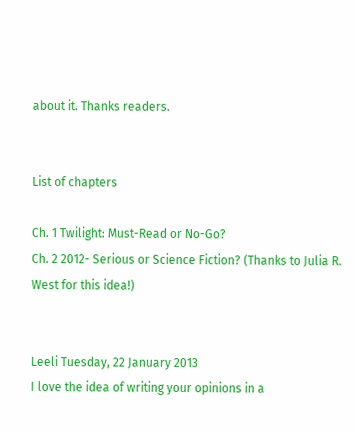about it. Thanks readers.


List of chapters

Ch. 1 Twilight: Must-Read or No-Go?
Ch. 2 2012- Serious or Science Fiction? (Thanks to Julia R. West for this idea!)


Leeli Tuesday, 22 January 2013
I love the idea of writing your opinions in a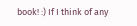book! :) If I think of any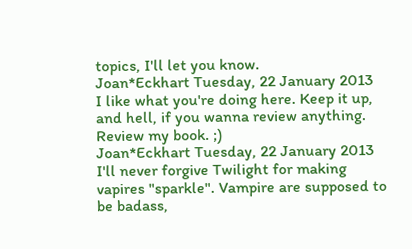topics, I'll let you know.
Joan*Eckhart Tuesday, 22 January 2013
I like what you're doing here. Keep it up, and hell, if you wanna review anything. Review my book. ;)
Joan*Eckhart Tuesday, 22 January 2013
I'll never forgive Twilight for making vapires "sparkle". Vampire are supposed to be badass,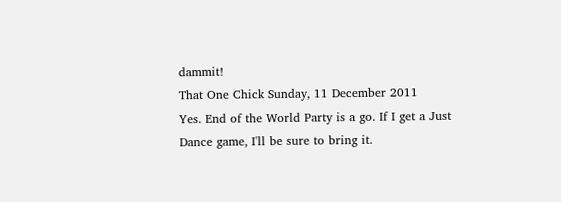dammit!
That One Chick Sunday, 11 December 2011
Yes. End of the World Party is a go. If I get a Just Dance game, I'll be sure to bring it.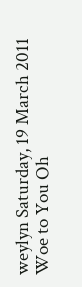weylyn Saturday, 19 March 2011
Woe to You Oh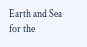Earth and Sea
for the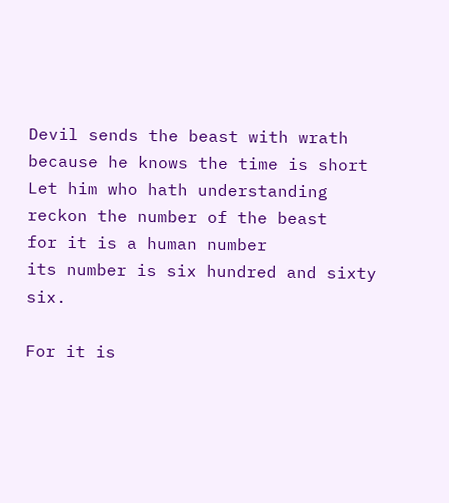Devil sends the beast with wrath
because he knows the time is short
Let him who hath understanding
reckon the number of the beast
for it is a human number
its number is six hundred and sixty six.

For it is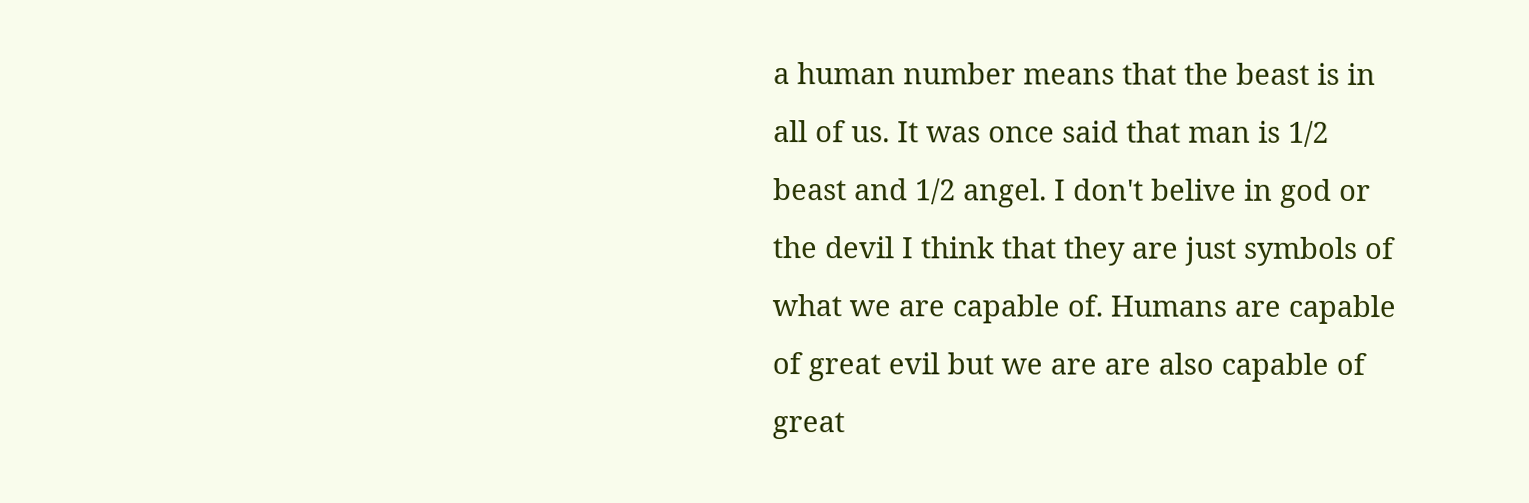a human number means that the beast is in all of us. It was once said that man is 1/2 beast and 1/2 angel. I don't belive in god or the devil I think that they are just symbols of what we are capable of. Humans are capable of great evil but we are are also capable of great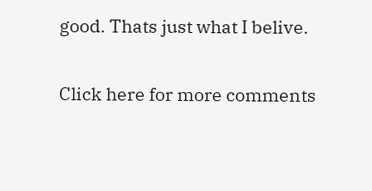good. Thats just what I belive.

Click here for more comments